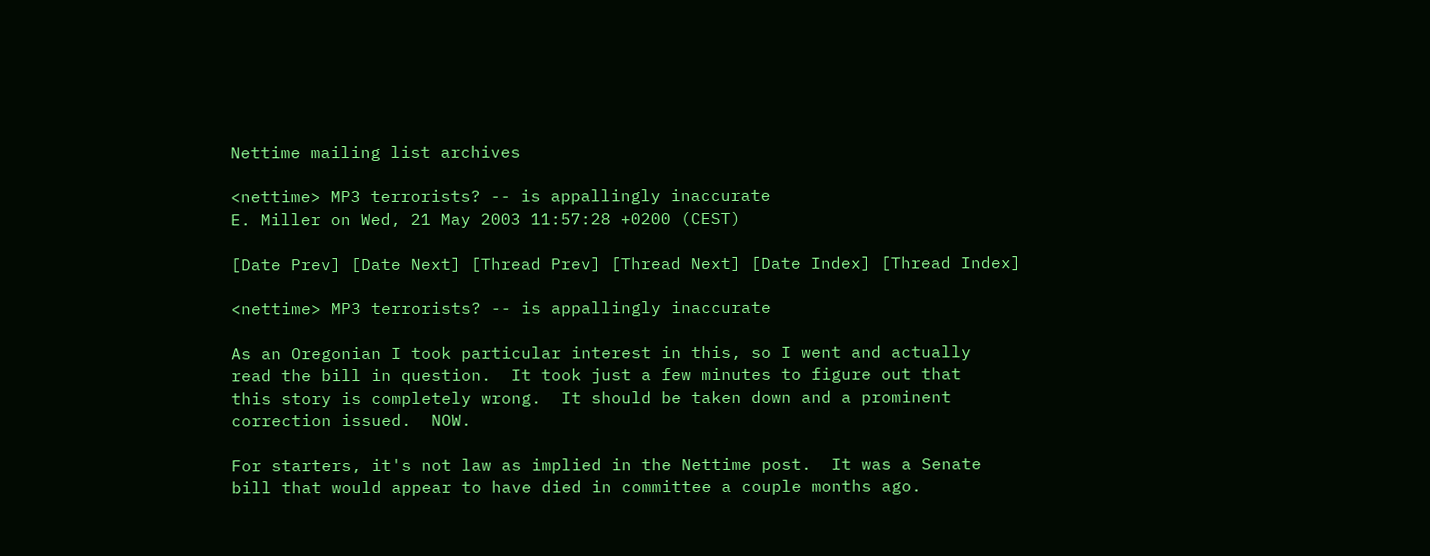Nettime mailing list archives

<nettime> MP3 terrorists? -- is appallingly inaccurate
E. Miller on Wed, 21 May 2003 11:57:28 +0200 (CEST)

[Date Prev] [Date Next] [Thread Prev] [Thread Next] [Date Index] [Thread Index]

<nettime> MP3 terrorists? -- is appallingly inaccurate

As an Oregonian I took particular interest in this, so I went and actually
read the bill in question.  It took just a few minutes to figure out that
this story is completely wrong.  It should be taken down and a prominent
correction issued.  NOW.

For starters, it's not law as implied in the Nettime post.  It was a Senate
bill that would appear to have died in committee a couple months ago.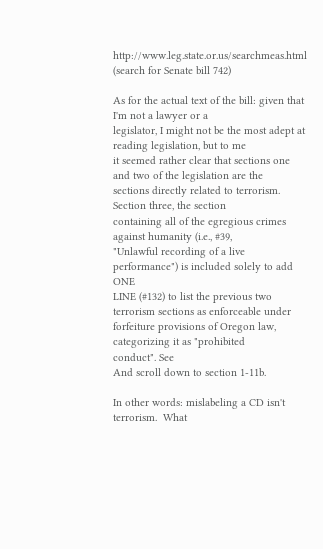http://www.leg.state.or.us/searchmeas.html (search for Senate bill 742)

As for the actual text of the bill: given that I'm not a lawyer or a
legislator, I might not be the most adept at reading legislation, but to me
it seemed rather clear that sections one and two of the legislation are the
sections directly related to terrorism.  Section three, the section
containing all of the egregious crimes against humanity (i.e., #39,
"Unlawful recording of a live performance") is included solely to add ONE
LINE (#132) to list the previous two terrorism sections as enforceable under
forfeiture provisions of Oregon law, categorizing it as "prohibited
conduct". See
And scroll down to section 1-11b.

In other words: mislabeling a CD isn't terrorism.  What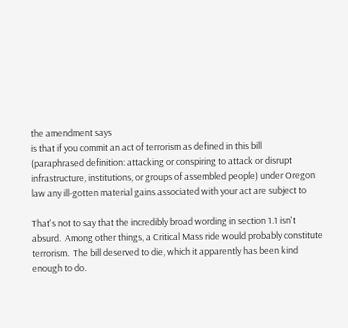the amendment says
is that if you commit an act of terrorism as defined in this bill
(paraphrased definition: attacking or conspiring to attack or disrupt
infrastructure, institutions, or groups of assembled people) under Oregon
law any ill-gotten material gains associated with your act are subject to

That's not to say that the incredibly broad wording in section 1.1 isn't
absurd.  Among other things, a Critical Mass ride would probably constitute
terrorism.  The bill deserved to die, which it apparently has been kind
enough to do.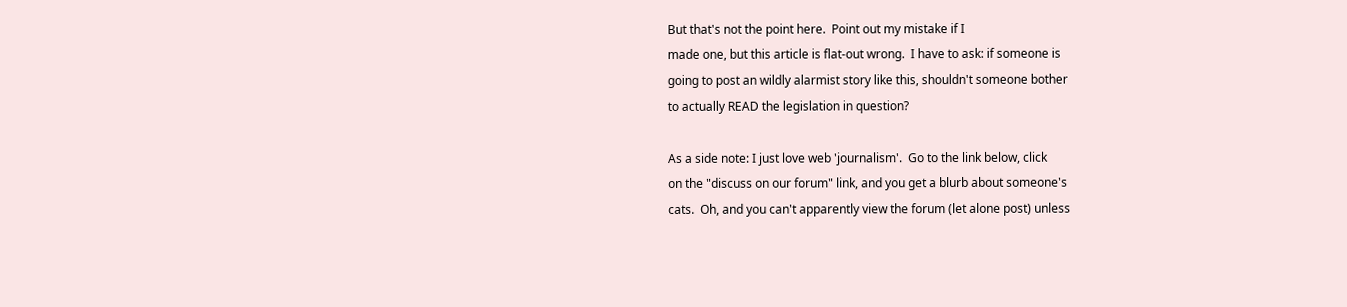But that's not the point here.  Point out my mistake if I
made one, but this article is flat-out wrong.  I have to ask: if someone is
going to post an wildly alarmist story like this, shouldn't someone bother
to actually READ the legislation in question?

As a side note: I just love web 'journalism'.  Go to the link below, click
on the "discuss on our forum" link, and you get a blurb about someone's
cats.  Oh, and you can't apparently view the forum (let alone post) unless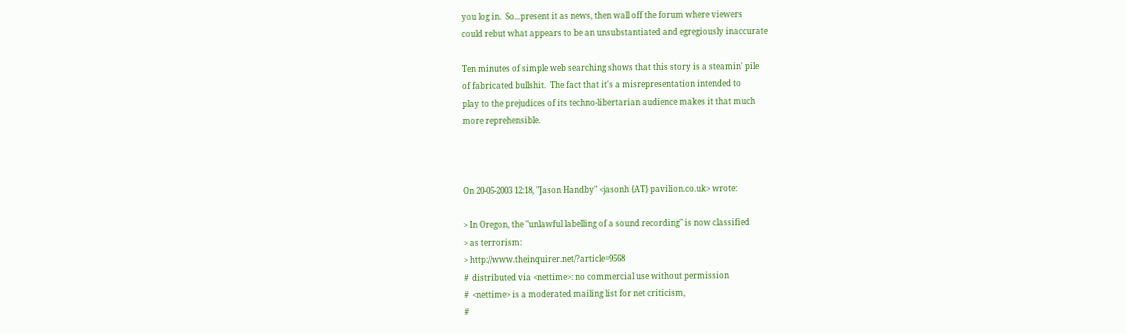you log in.  So...present it as news, then wall off the forum where viewers
could rebut what appears to be an unsubstantiated and egregiously inaccurate

Ten minutes of simple web searching shows that this story is a steamin' pile
of fabricated bullshit.  The fact that it's a misrepresentation intended to
play to the prejudices of its techno-libertarian audience makes it that much
more reprehensible.



On 20-05-2003 12:18, "Jason Handby" <jasonh {AT} pavilion.co.uk> wrote:

> In Oregon, the "unlawful labelling of a sound recording" is now classified
> as terrorism:
> http://www.theinquirer.net/?article=9568
#  distributed via <nettime>: no commercial use without permission
#  <nettime> is a moderated mailing list for net criticism,
#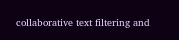collaborative text filtering and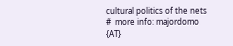cultural politics of the nets
#  more info: majordomo {AT}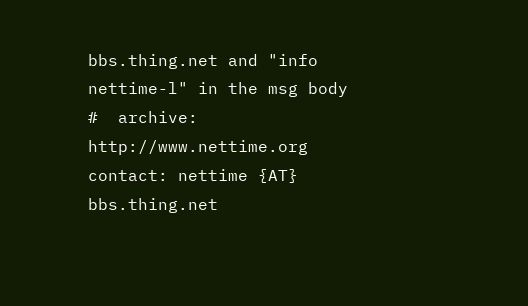bbs.thing.net and "info nettime-l" in the msg body
#  archive: http://www.nettime.org contact: nettime {AT} bbs.thing.net